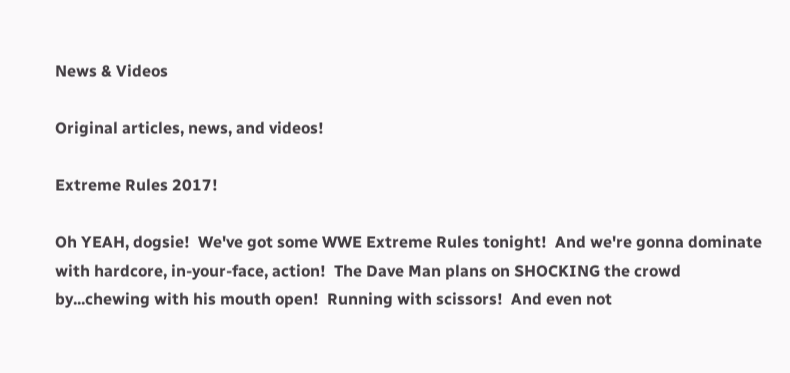News & Videos

Original articles, news, and videos!

Extreme Rules 2017!

Oh YEAH, dogsie!  We've got some WWE Extreme Rules tonight!  And we're gonna dominate with hardcore, in-your-face, action!  The Dave Man plans on SHOCKING the crowd by...chewing with his mouth open!  Running with scissors!  And even not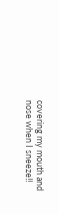covering my mouth and nose when I sneeze!!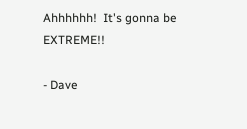Ahhhhhh!  It's gonna be EXTREME!!

- Dave